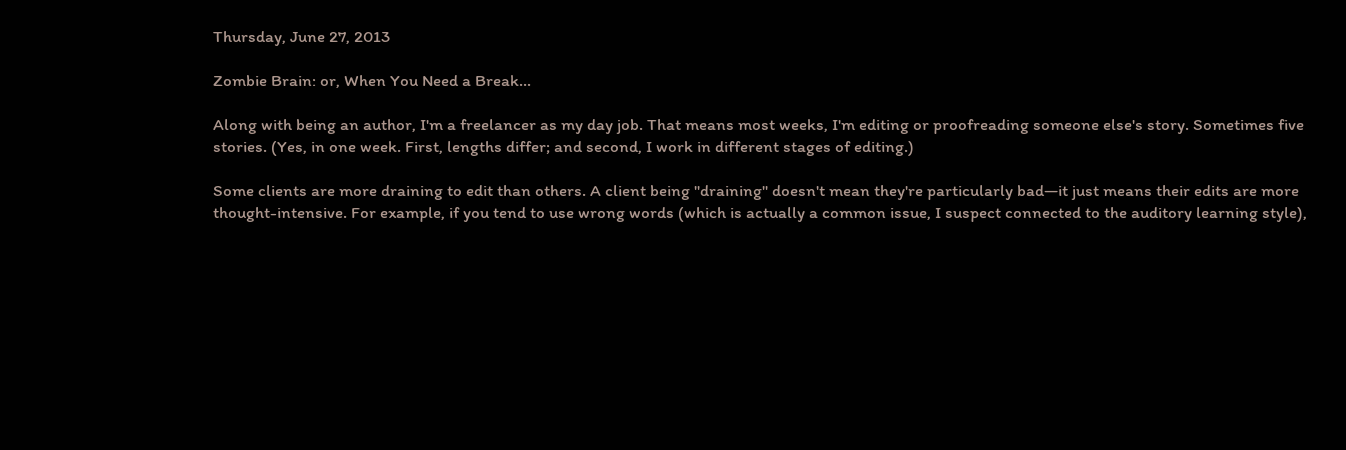Thursday, June 27, 2013

Zombie Brain: or, When You Need a Break…

Along with being an author, I'm a freelancer as my day job. That means most weeks, I'm editing or proofreading someone else's story. Sometimes five stories. (Yes, in one week. First, lengths differ; and second, I work in different stages of editing.)

Some clients are more draining to edit than others. A client being "draining" doesn't mean they're particularly bad—it just means their edits are more thought-intensive. For example, if you tend to use wrong words (which is actually a common issue, I suspect connected to the auditory learning style),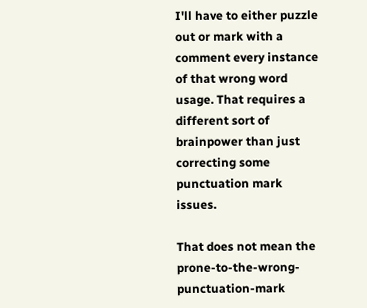I'll have to either puzzle out or mark with a comment every instance of that wrong word usage. That requires a different sort of brainpower than just correcting some punctuation mark issues.

That does not mean the prone-to-the-wrong-punctuation-mark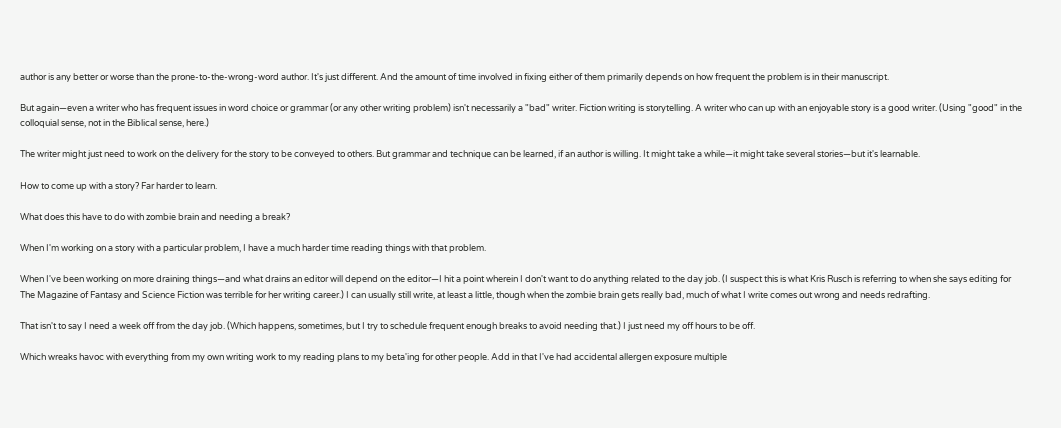author is any better or worse than the prone-to-the-wrong-word author. It's just different. And the amount of time involved in fixing either of them primarily depends on how frequent the problem is in their manuscript.

But again—even a writer who has frequent issues in word choice or grammar (or any other writing problem) isn't necessarily a "bad" writer. Fiction writing is storytelling. A writer who can up with an enjoyable story is a good writer. (Using "good" in the colloquial sense, not in the Biblical sense, here.)

The writer might just need to work on the delivery for the story to be conveyed to others. But grammar and technique can be learned, if an author is willing. It might take a while—it might take several stories—but it's learnable.

How to come up with a story? Far harder to learn.

What does this have to do with zombie brain and needing a break?

When I'm working on a story with a particular problem, I have a much harder time reading things with that problem.

When I've been working on more draining things—and what drains an editor will depend on the editor—I hit a point wherein I don't want to do anything related to the day job. (I suspect this is what Kris Rusch is referring to when she says editing for The Magazine of Fantasy and Science Fiction was terrible for her writing career.) I can usually still write, at least a little, though when the zombie brain gets really bad, much of what I write comes out wrong and needs redrafting.

That isn't to say I need a week off from the day job. (Which happens, sometimes, but I try to schedule frequent enough breaks to avoid needing that.) I just need my off hours to be off.

Which wreaks havoc with everything from my own writing work to my reading plans to my beta'ing for other people. Add in that I've had accidental allergen exposure multiple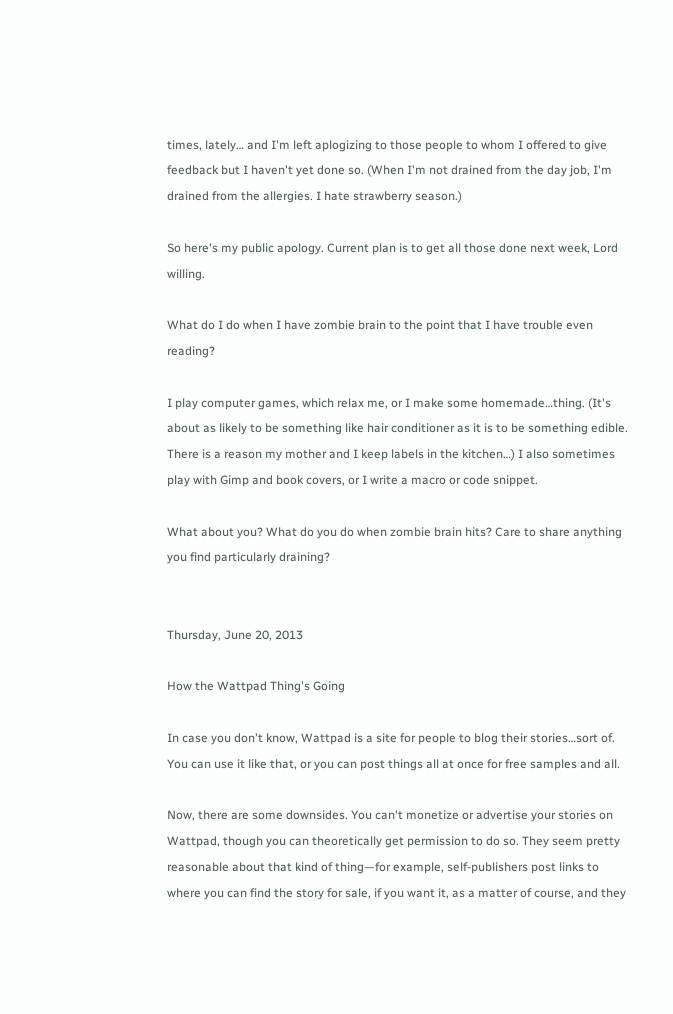times, lately… and I'm left aplogizing to those people to whom I offered to give feedback but I haven't yet done so. (When I'm not drained from the day job, I'm drained from the allergies. I hate strawberry season.)

So here's my public apology. Current plan is to get all those done next week, Lord willing.

What do I do when I have zombie brain to the point that I have trouble even reading?

I play computer games, which relax me, or I make some homemade…thing. (It's about as likely to be something like hair conditioner as it is to be something edible. There is a reason my mother and I keep labels in the kitchen…) I also sometimes play with Gimp and book covers, or I write a macro or code snippet.

What about you? What do you do when zombie brain hits? Care to share anything you find particularly draining?


Thursday, June 20, 2013

How the Wattpad Thing's Going

In case you don't know, Wattpad is a site for people to blog their stories…sort of. You can use it like that, or you can post things all at once for free samples and all.

Now, there are some downsides. You can't monetize or advertise your stories on Wattpad, though you can theoretically get permission to do so. They seem pretty reasonable about that kind of thing—for example, self-publishers post links to where you can find the story for sale, if you want it, as a matter of course, and they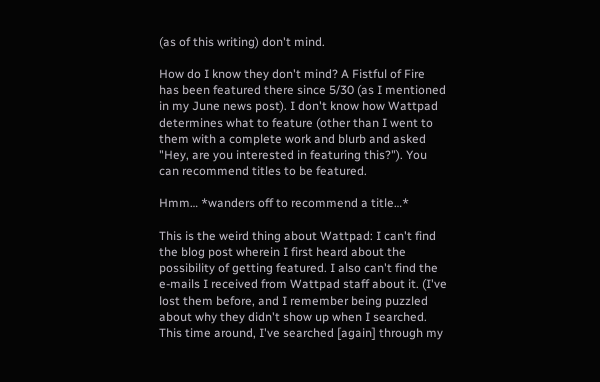(as of this writing) don't mind.

How do I know they don't mind? A Fistful of Fire has been featured there since 5/30 (as I mentioned in my June news post). I don't know how Wattpad determines what to feature (other than I went to them with a complete work and blurb and asked "Hey, are you interested in featuring this?"). You can recommend titles to be featured.

Hmm… *wanders off to recommend a title…*

This is the weird thing about Wattpad: I can't find the blog post wherein I first heard about the possibility of getting featured. I also can't find the e-mails I received from Wattpad staff about it. (I've lost them before, and I remember being puzzled about why they didn't show up when I searched. This time around, I've searched [again] through my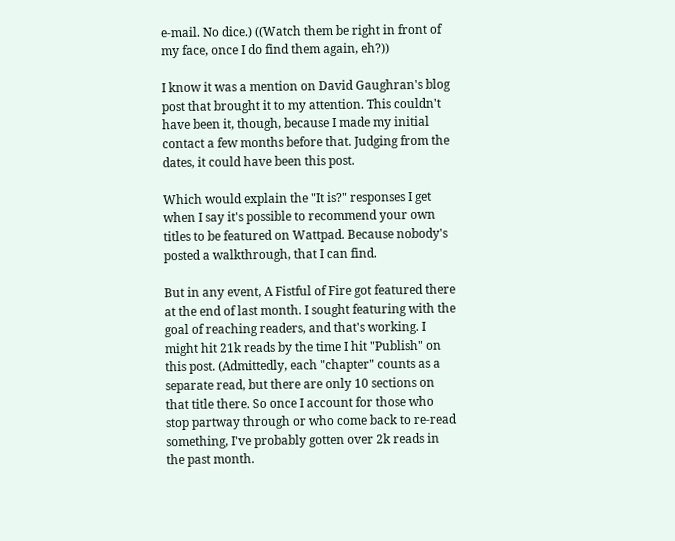e-mail. No dice.) ((Watch them be right in front of my face, once I do find them again, eh?))

I know it was a mention on David Gaughran's blog post that brought it to my attention. This couldn't have been it, though, because I made my initial contact a few months before that. Judging from the dates, it could have been this post.

Which would explain the "It is?" responses I get when I say it's possible to recommend your own titles to be featured on Wattpad. Because nobody's posted a walkthrough, that I can find.

But in any event, A Fistful of Fire got featured there at the end of last month. I sought featuring with the goal of reaching readers, and that's working. I might hit 21k reads by the time I hit "Publish" on this post. (Admittedly, each "chapter" counts as a separate read, but there are only 10 sections on that title there. So once I account for those who stop partway through or who come back to re-read something, I've probably gotten over 2k reads in the past month.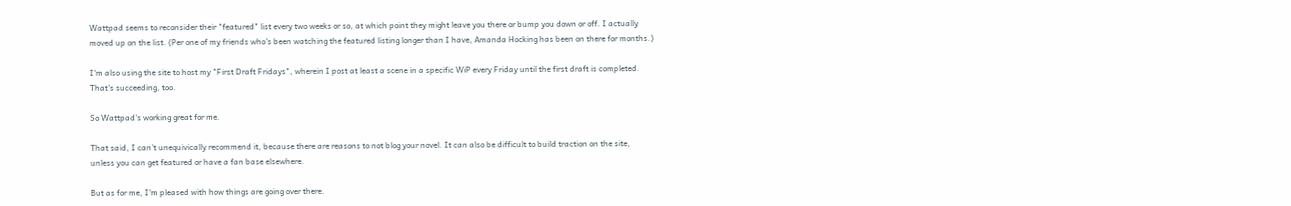Wattpad seems to reconsider their "featured" list every two weeks or so, at which point they might leave you there or bump you down or off. I actually moved up on the list. (Per one of my friends who's been watching the featured listing longer than I have, Amanda Hocking has been on there for months.)

I'm also using the site to host my "First Draft Fridays", wherein I post at least a scene in a specific WiP every Friday until the first draft is completed. That's succeeding, too.

So Wattpad's working great for me.

That said, I can't unequivically recommend it, because there are reasons to not blog your novel. It can also be difficult to build traction on the site, unless you can get featured or have a fan base elsewhere.

But as for me, I'm pleased with how things are going over there.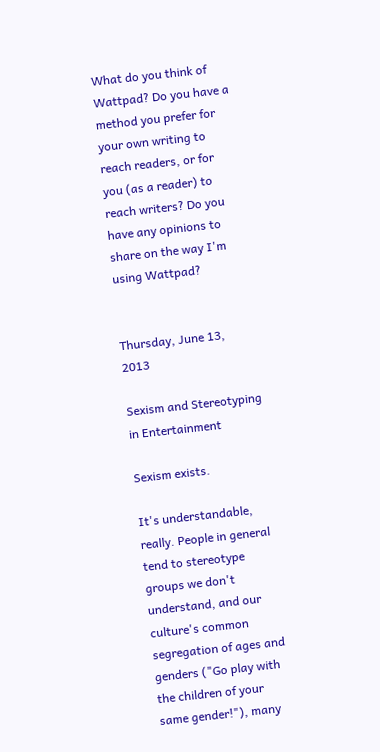What do you think of Wattpad? Do you have a method you prefer for your own writing to reach readers, or for you (as a reader) to reach writers? Do you have any opinions to share on the way I'm using Wattpad?


Thursday, June 13, 2013

Sexism and Stereotyping in Entertainment

Sexism exists.

It's understandable, really. People in general tend to stereotype groups we don't understand, and our culture's common segregation of ages and genders ("Go play with the children of your same gender!"), many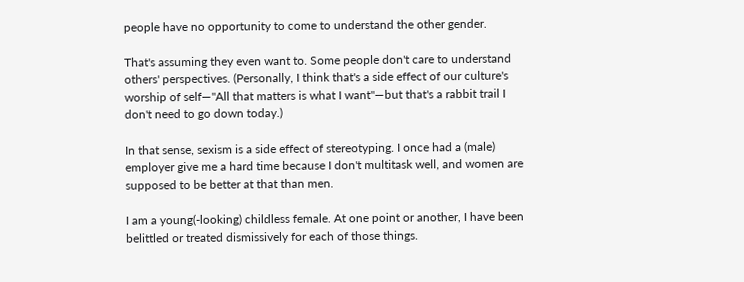people have no opportunity to come to understand the other gender.

That's assuming they even want to. Some people don't care to understand others' perspectives. (Personally, I think that's a side effect of our culture's worship of self—"All that matters is what I want"—but that's a rabbit trail I don't need to go down today.)

In that sense, sexism is a side effect of stereotyping. I once had a (male) employer give me a hard time because I don't multitask well, and women are supposed to be better at that than men.

I am a young(-looking) childless female. At one point or another, I have been belittled or treated dismissively for each of those things.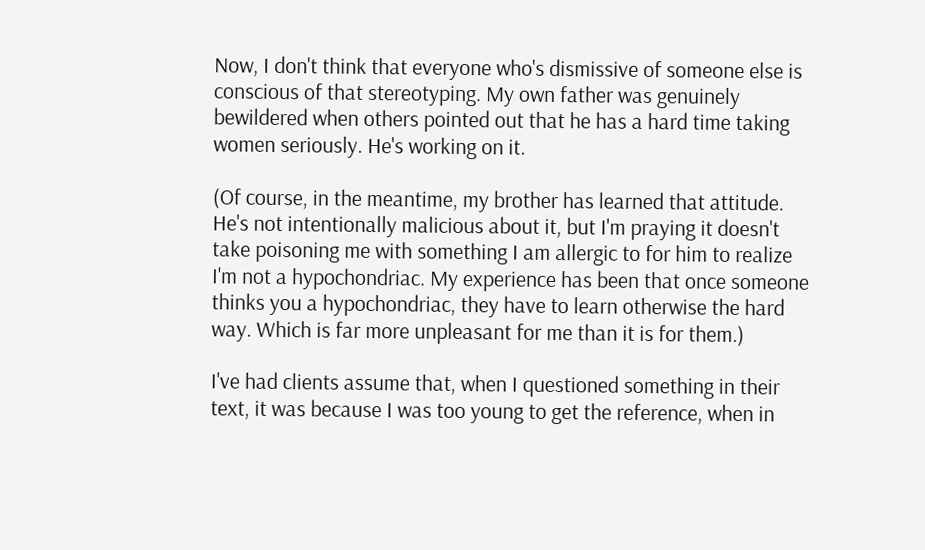Now, I don't think that everyone who's dismissive of someone else is conscious of that stereotyping. My own father was genuinely bewildered when others pointed out that he has a hard time taking women seriously. He's working on it.

(Of course, in the meantime, my brother has learned that attitude. He's not intentionally malicious about it, but I'm praying it doesn't take poisoning me with something I am allergic to for him to realize I'm not a hypochondriac. My experience has been that once someone thinks you a hypochondriac, they have to learn otherwise the hard way. Which is far more unpleasant for me than it is for them.)

I've had clients assume that, when I questioned something in their text, it was because I was too young to get the reference, when in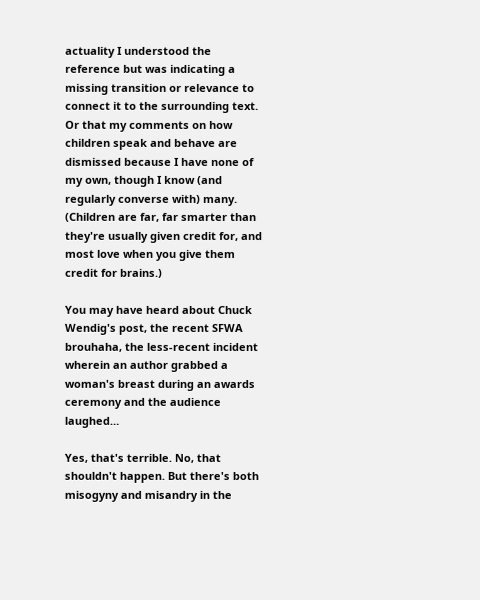actuality I understood the reference but was indicating a missing transition or relevance to connect it to the surrounding text. Or that my comments on how children speak and behave are dismissed because I have none of my own, though I know (and regularly converse with) many. (Children are far, far smarter than they're usually given credit for, and most love when you give them credit for brains.)

You may have heard about Chuck Wendig's post, the recent SFWA brouhaha, the less-recent incident wherein an author grabbed a woman's breast during an awards ceremony and the audience laughed…

Yes, that's terrible. No, that shouldn't happen. But there's both misogyny and misandry in the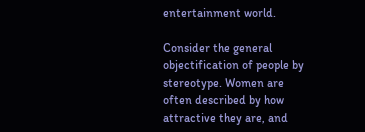entertainment world.

Consider the general objectification of people by stereotype. Women are often described by how attractive they are, and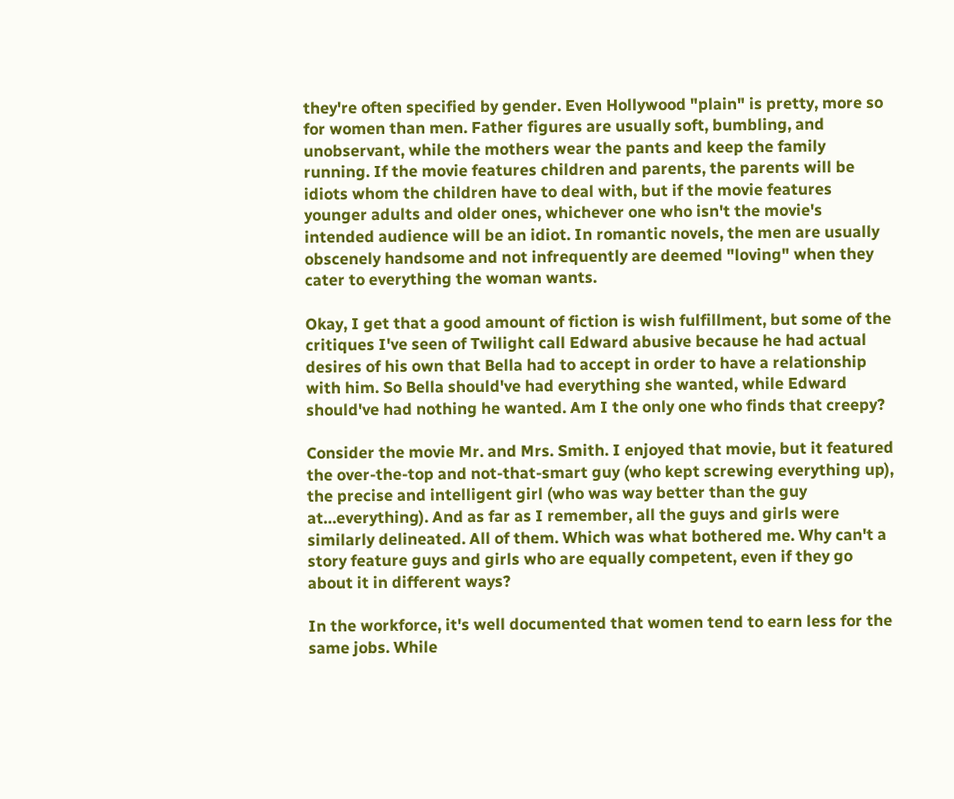they're often specified by gender. Even Hollywood "plain" is pretty, more so for women than men. Father figures are usually soft, bumbling, and unobservant, while the mothers wear the pants and keep the family running. If the movie features children and parents, the parents will be idiots whom the children have to deal with, but if the movie features younger adults and older ones, whichever one who isn't the movie's intended audience will be an idiot. In romantic novels, the men are usually obscenely handsome and not infrequently are deemed "loving" when they cater to everything the woman wants.

Okay, I get that a good amount of fiction is wish fulfillment, but some of the critiques I've seen of Twilight call Edward abusive because he had actual desires of his own that Bella had to accept in order to have a relationship with him. So Bella should've had everything she wanted, while Edward should've had nothing he wanted. Am I the only one who finds that creepy?

Consider the movie Mr. and Mrs. Smith. I enjoyed that movie, but it featured the over-the-top and not-that-smart guy (who kept screwing everything up), the precise and intelligent girl (who was way better than the guy at…everything). And as far as I remember, all the guys and girls were similarly delineated. All of them. Which was what bothered me. Why can't a story feature guys and girls who are equally competent, even if they go about it in different ways?

In the workforce, it's well documented that women tend to earn less for the same jobs. While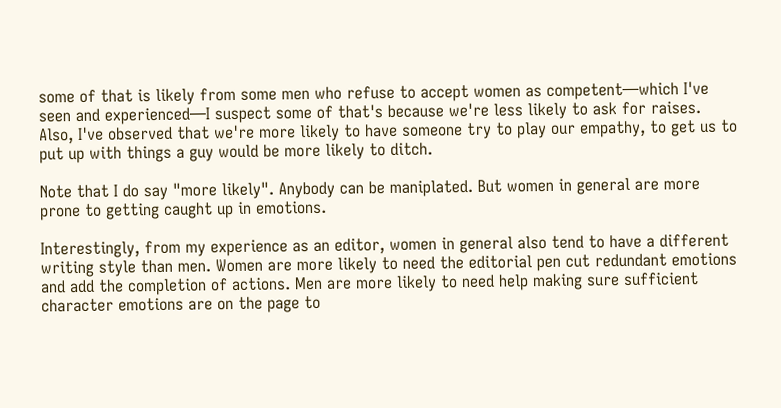some of that is likely from some men who refuse to accept women as competent—which I've seen and experienced—I suspect some of that's because we're less likely to ask for raises. Also, I've observed that we're more likely to have someone try to play our empathy, to get us to put up with things a guy would be more likely to ditch.

Note that I do say "more likely". Anybody can be maniplated. But women in general are more prone to getting caught up in emotions.

Interestingly, from my experience as an editor, women in general also tend to have a different writing style than men. Women are more likely to need the editorial pen cut redundant emotions and add the completion of actions. Men are more likely to need help making sure sufficient character emotions are on the page to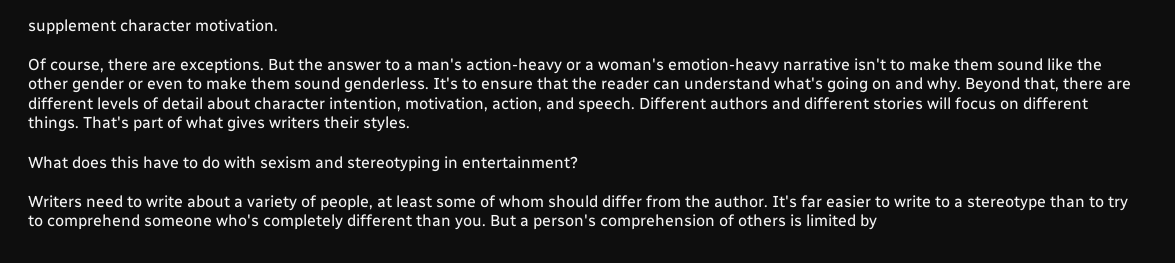supplement character motivation.

Of course, there are exceptions. But the answer to a man's action-heavy or a woman's emotion-heavy narrative isn't to make them sound like the other gender or even to make them sound genderless. It's to ensure that the reader can understand what's going on and why. Beyond that, there are different levels of detail about character intention, motivation, action, and speech. Different authors and different stories will focus on different things. That's part of what gives writers their styles.

What does this have to do with sexism and stereotyping in entertainment?

Writers need to write about a variety of people, at least some of whom should differ from the author. It's far easier to write to a stereotype than to try to comprehend someone who's completely different than you. But a person's comprehension of others is limited by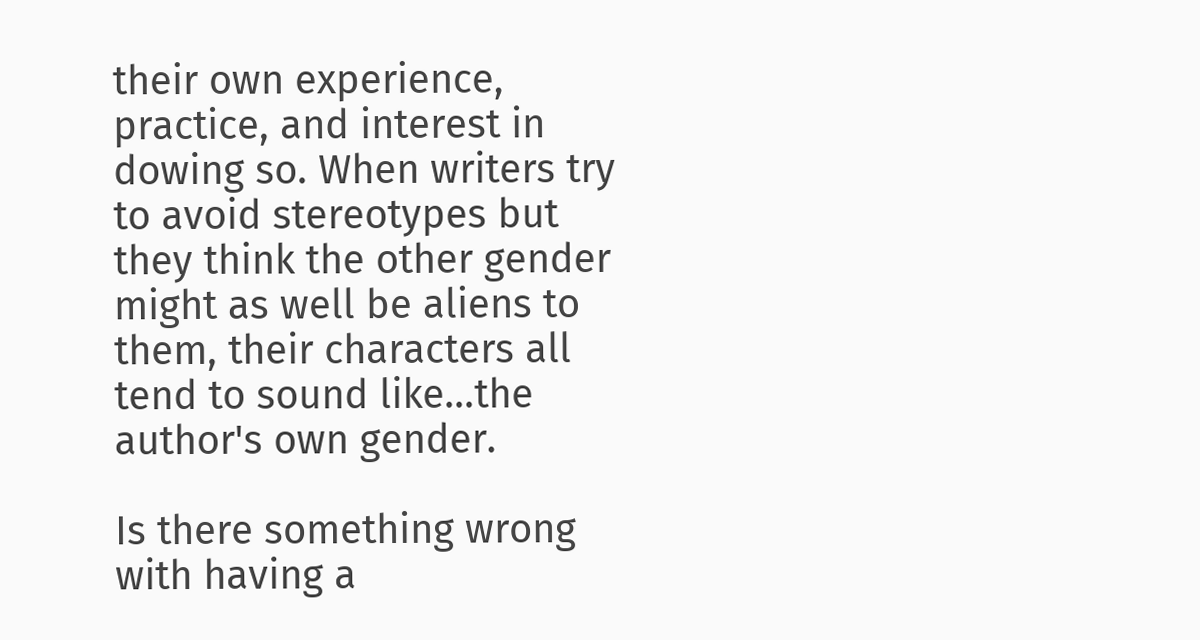their own experience, practice, and interest in dowing so. When writers try to avoid stereotypes but they think the other gender might as well be aliens to them, their characters all tend to sound like…the author's own gender.

Is there something wrong with having a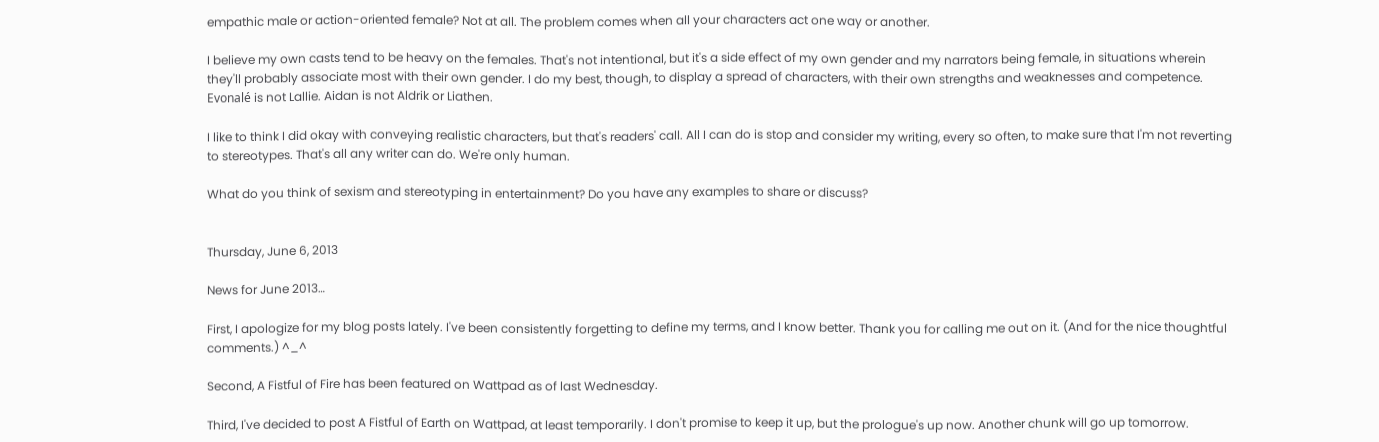empathic male or action-oriented female? Not at all. The problem comes when all your characters act one way or another.

I believe my own casts tend to be heavy on the females. That's not intentional, but it's a side effect of my own gender and my narrators being female, in situations wherein they'll probably associate most with their own gender. I do my best, though, to display a spread of characters, with their own strengths and weaknesses and competence. Evonalé is not Lallie. Aidan is not Aldrik or Liathen.

I like to think I did okay with conveying realistic characters, but that's readers' call. All I can do is stop and consider my writing, every so often, to make sure that I'm not reverting to stereotypes. That's all any writer can do. We're only human.

What do you think of sexism and stereotyping in entertainment? Do you have any examples to share or discuss?


Thursday, June 6, 2013

News for June 2013…

First, I apologize for my blog posts lately. I've been consistently forgetting to define my terms, and I know better. Thank you for calling me out on it. (And for the nice thoughtful comments.) ^_^

Second, A Fistful of Fire has been featured on Wattpad as of last Wednesday.

Third, I've decided to post A Fistful of Earth on Wattpad, at least temporarily. I don't promise to keep it up, but the prologue's up now. Another chunk will go up tomorrow.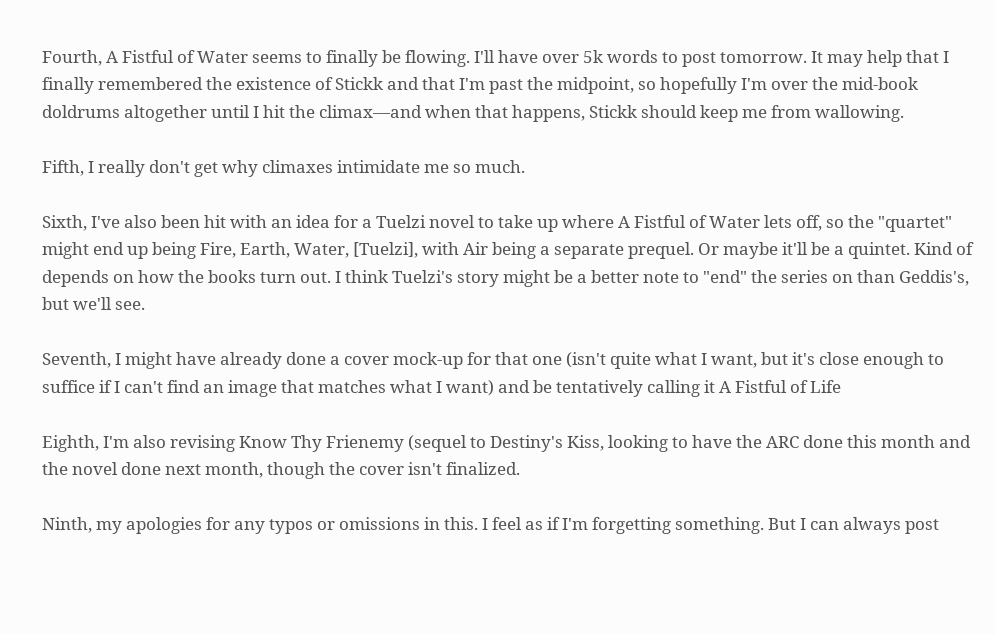Fourth, A Fistful of Water seems to finally be flowing. I'll have over 5k words to post tomorrow. It may help that I finally remembered the existence of Stickk and that I'm past the midpoint, so hopefully I'm over the mid-book doldrums altogether until I hit the climax—and when that happens, Stickk should keep me from wallowing.

Fifth, I really don't get why climaxes intimidate me so much.

Sixth, I've also been hit with an idea for a Tuelzi novel to take up where A Fistful of Water lets off, so the "quartet" might end up being Fire, Earth, Water, [Tuelzi], with Air being a separate prequel. Or maybe it'll be a quintet. Kind of depends on how the books turn out. I think Tuelzi's story might be a better note to "end" the series on than Geddis's, but we'll see.

Seventh, I might have already done a cover mock-up for that one (isn't quite what I want, but it's close enough to suffice if I can't find an image that matches what I want) and be tentatively calling it A Fistful of Life

Eighth, I'm also revising Know Thy Frienemy (sequel to Destiny's Kiss, looking to have the ARC done this month and the novel done next month, though the cover isn't finalized.

Ninth, my apologies for any typos or omissions in this. I feel as if I'm forgetting something. But I can always post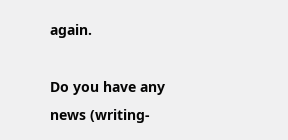again.

Do you have any news (writing-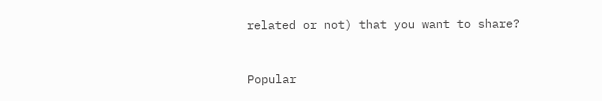related or not) that you want to share?


Popular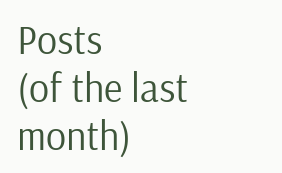Posts
(of the last month)